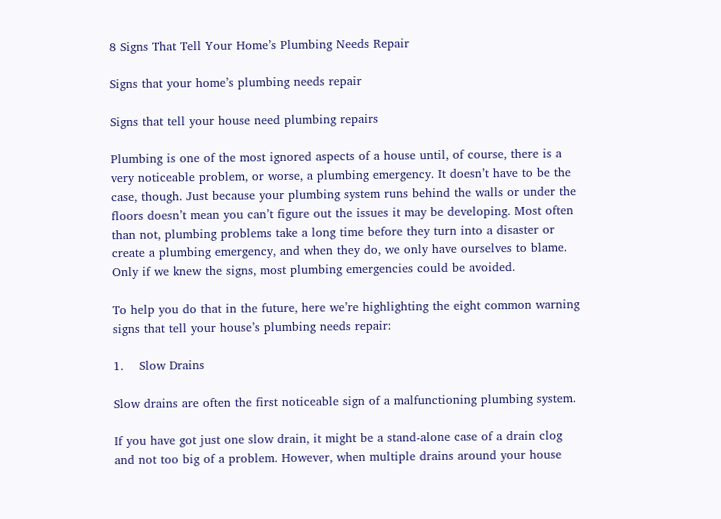8 Signs That Tell Your Home’s Plumbing Needs Repair

Signs that your home’s plumbing needs repair

Signs that tell your house need plumbing repairs

Plumbing is one of the most ignored aspects of a house until, of course, there is a very noticeable problem, or worse, a plumbing emergency. It doesn’t have to be the case, though. Just because your plumbing system runs behind the walls or under the floors doesn’t mean you can’t figure out the issues it may be developing. Most often than not, plumbing problems take a long time before they turn into a disaster or create a plumbing emergency, and when they do, we only have ourselves to blame. Only if we knew the signs, most plumbing emergencies could be avoided.

To help you do that in the future, here we’re highlighting the eight common warning signs that tell your house’s plumbing needs repair:

1.    Slow Drains

Slow drains are often the first noticeable sign of a malfunctioning plumbing system.

If you have got just one slow drain, it might be a stand-alone case of a drain clog and not too big of a problem. However, when multiple drains around your house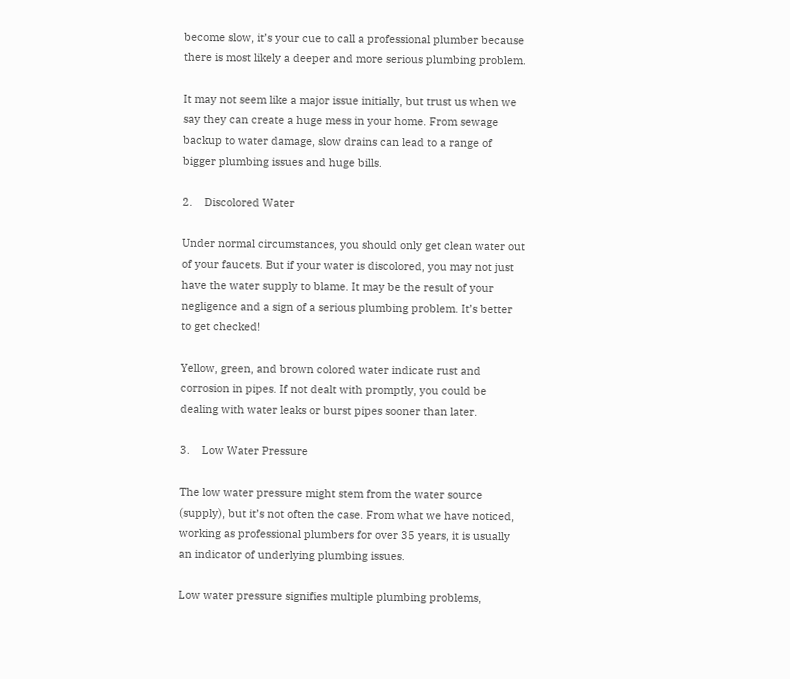become slow, it’s your cue to call a professional plumber because there is most likely a deeper and more serious plumbing problem.

It may not seem like a major issue initially, but trust us when we say they can create a huge mess in your home. From sewage backup to water damage, slow drains can lead to a range of bigger plumbing issues and huge bills.

2.    Discolored Water

Under normal circumstances, you should only get clean water out of your faucets. But if your water is discolored, you may not just have the water supply to blame. It may be the result of your negligence and a sign of a serious plumbing problem. It’s better to get checked!

Yellow, green, and brown colored water indicate rust and corrosion in pipes. If not dealt with promptly, you could be dealing with water leaks or burst pipes sooner than later.

3.    Low Water Pressure

The low water pressure might stem from the water source (supply), but it’s not often the case. From what we have noticed, working as professional plumbers for over 35 years, it is usually an indicator of underlying plumbing issues.

Low water pressure signifies multiple plumbing problems,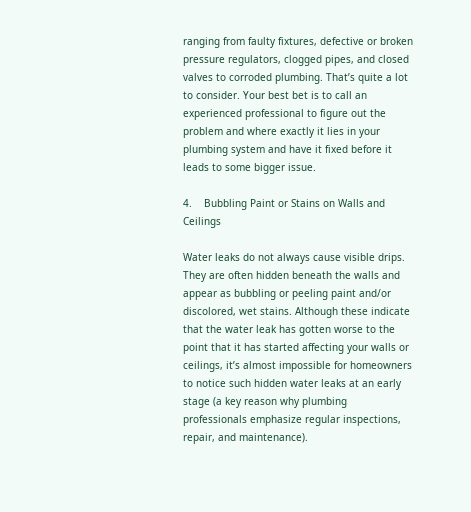ranging from faulty fixtures, defective or broken pressure regulators, clogged pipes, and closed valves to corroded plumbing. That’s quite a lot to consider. Your best bet is to call an experienced professional to figure out the problem and where exactly it lies in your plumbing system and have it fixed before it leads to some bigger issue.

4.    Bubbling Paint or Stains on Walls and Ceilings

Water leaks do not always cause visible drips. They are often hidden beneath the walls and appear as bubbling or peeling paint and/or discolored, wet stains. Although these indicate that the water leak has gotten worse to the point that it has started affecting your walls or ceilings, it’s almost impossible for homeowners to notice such hidden water leaks at an early stage (a key reason why plumbing professionals emphasize regular inspections, repair, and maintenance).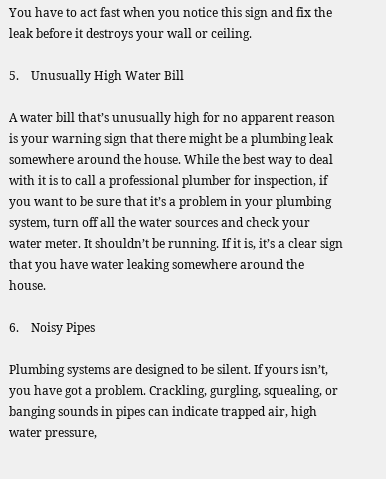You have to act fast when you notice this sign and fix the leak before it destroys your wall or ceiling.

5.    Unusually High Water Bill

A water bill that’s unusually high for no apparent reason is your warning sign that there might be a plumbing leak somewhere around the house. While the best way to deal with it is to call a professional plumber for inspection, if you want to be sure that it’s a problem in your plumbing system, turn off all the water sources and check your water meter. It shouldn’t be running. If it is, it’s a clear sign that you have water leaking somewhere around the house.

6.    Noisy Pipes

Plumbing systems are designed to be silent. If yours isn’t, you have got a problem. Crackling, gurgling, squealing, or banging sounds in pipes can indicate trapped air, high water pressure,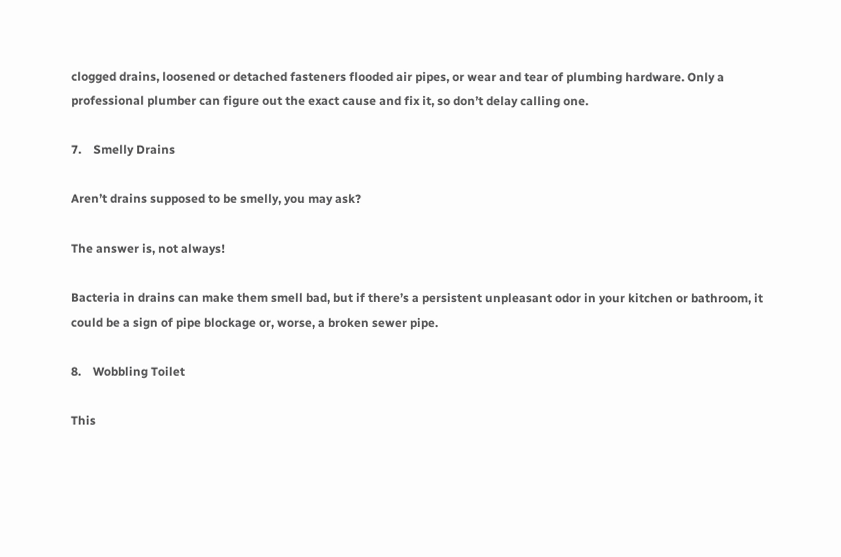clogged drains, loosened or detached fasteners flooded air pipes, or wear and tear of plumbing hardware. Only a professional plumber can figure out the exact cause and fix it, so don’t delay calling one.

7.    Smelly Drains

Aren’t drains supposed to be smelly, you may ask?

The answer is, not always!

Bacteria in drains can make them smell bad, but if there’s a persistent unpleasant odor in your kitchen or bathroom, it could be a sign of pipe blockage or, worse, a broken sewer pipe.

8.    Wobbling Toilet

This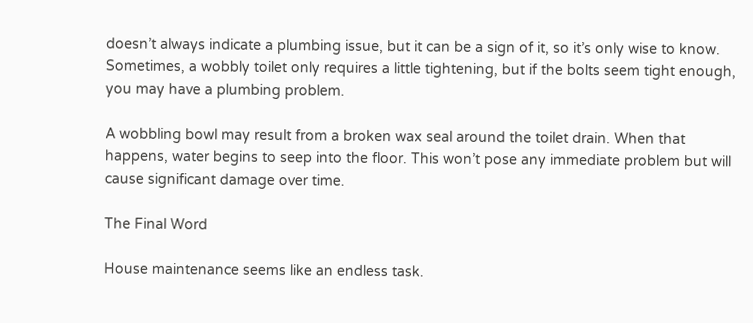doesn’t always indicate a plumbing issue, but it can be a sign of it, so it’s only wise to know. Sometimes, a wobbly toilet only requires a little tightening, but if the bolts seem tight enough, you may have a plumbing problem.

A wobbling bowl may result from a broken wax seal around the toilet drain. When that happens, water begins to seep into the floor. This won’t pose any immediate problem but will cause significant damage over time.

The Final Word

House maintenance seems like an endless task.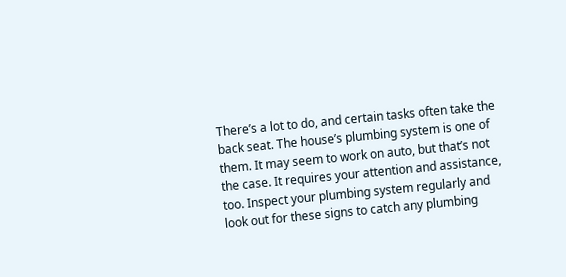There’s a lot to do, and certain tasks often take the back seat. The house’s plumbing system is one of them. It may seem to work on auto, but that’s not the case. It requires your attention and assistance, too. Inspect your plumbing system regularly and look out for these signs to catch any plumbing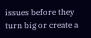issues before they turn big or create a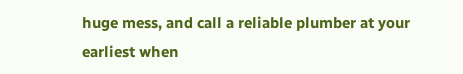huge mess, and call a reliable plumber at your earliest when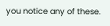you notice any of these.